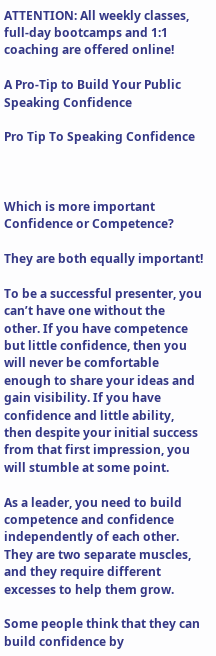ATTENTION: All weekly classes, full-day bootcamps and 1:1 coaching are offered online!

A Pro-Tip to Build Your Public Speaking Confidence

Pro Tip To Speaking Confidence



Which is more important Confidence or Competence?

They are both equally important!

To be a successful presenter, you can’t have one without the other. If you have competence but little confidence, then you will never be comfortable enough to share your ideas and gain visibility. If you have confidence and little ability, then despite your initial success from that first impression, you will stumble at some point.

As a leader, you need to build competence and confidence independently of each other. They are two separate muscles, and they require different excesses to help them grow.

Some people think that they can build confidence by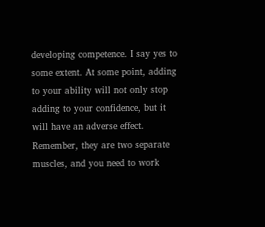developing competence. I say yes to some extent. At some point, adding to your ability will not only stop adding to your confidence, but it will have an adverse effect. Remember, they are two separate muscles, and you need to work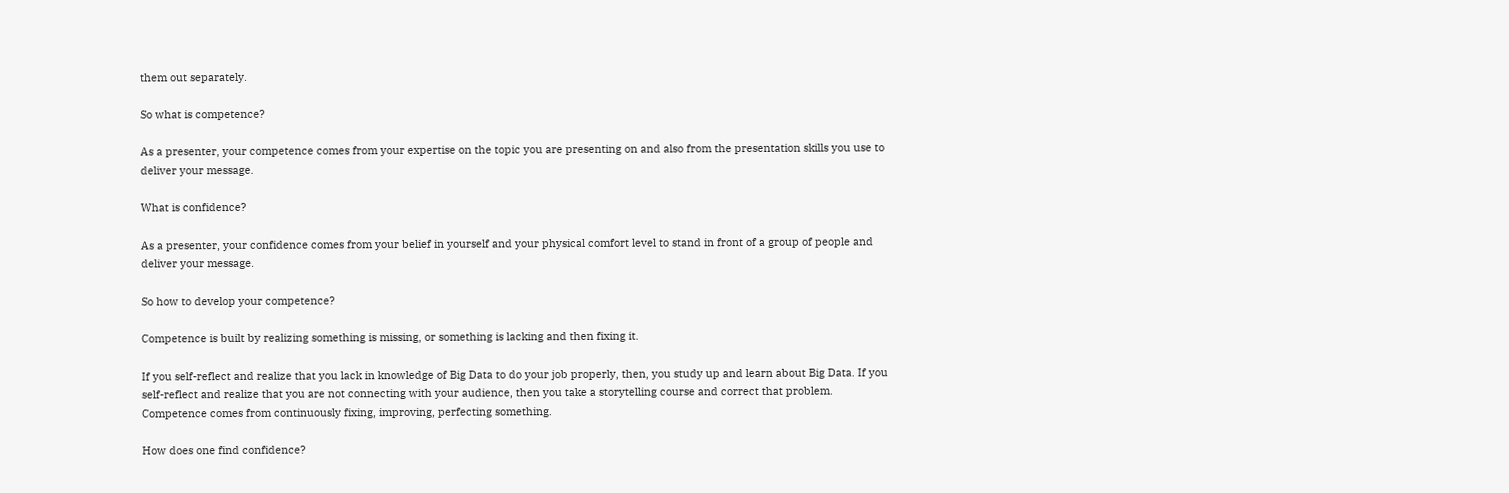them out separately.

So what is competence?

As a presenter, your competence comes from your expertise on the topic you are presenting on and also from the presentation skills you use to deliver your message.

What is confidence?

As a presenter, your confidence comes from your belief in yourself and your physical comfort level to stand in front of a group of people and deliver your message.

So how to develop your competence?

Competence is built by realizing something is missing, or something is lacking and then fixing it.

If you self-reflect and realize that you lack in knowledge of Big Data to do your job properly, then, you study up and learn about Big Data. If you self-reflect and realize that you are not connecting with your audience, then you take a storytelling course and correct that problem. Competence comes from continuously fixing, improving, perfecting something.

How does one find confidence?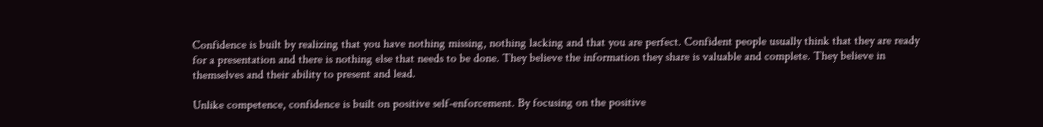Confidence is built by realizing that you have nothing missing, nothing lacking and that you are perfect. Confident people usually think that they are ready for a presentation and there is nothing else that needs to be done. They believe the information they share is valuable and complete. They believe in themselves and their ability to present and lead.

Unlike competence, confidence is built on positive self-enforcement. By focusing on the positive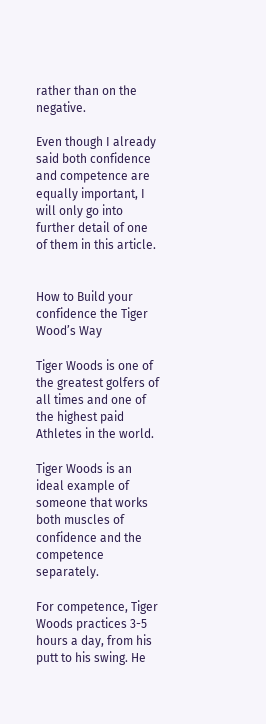rather than on the negative.

Even though I already said both confidence and competence are equally important, I will only go into further detail of one of them in this article.


How to Build your confidence the Tiger Wood’s Way

Tiger Woods is one of the greatest golfers of all times and one of the highest paid Athletes in the world.

Tiger Woods is an ideal example of someone that works both muscles of confidence and the competence separately.

For competence, Tiger Woods practices 3-5 hours a day, from his putt to his swing. He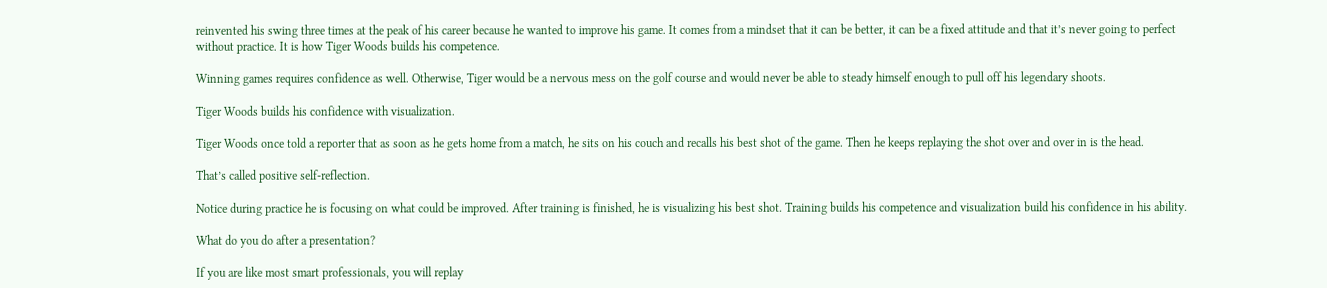reinvented his swing three times at the peak of his career because he wanted to improve his game. It comes from a mindset that it can be better, it can be a fixed attitude and that it’s never going to perfect without practice. It is how Tiger Woods builds his competence.

Winning games requires confidence as well. Otherwise, Tiger would be a nervous mess on the golf course and would never be able to steady himself enough to pull off his legendary shoots.

Tiger Woods builds his confidence with visualization.

Tiger Woods once told a reporter that as soon as he gets home from a match, he sits on his couch and recalls his best shot of the game. Then he keeps replaying the shot over and over in is the head.

That’s called positive self-reflection.

Notice during practice he is focusing on what could be improved. After training is finished, he is visualizing his best shot. Training builds his competence and visualization build his confidence in his ability.

What do you do after a presentation?

If you are like most smart professionals, you will replay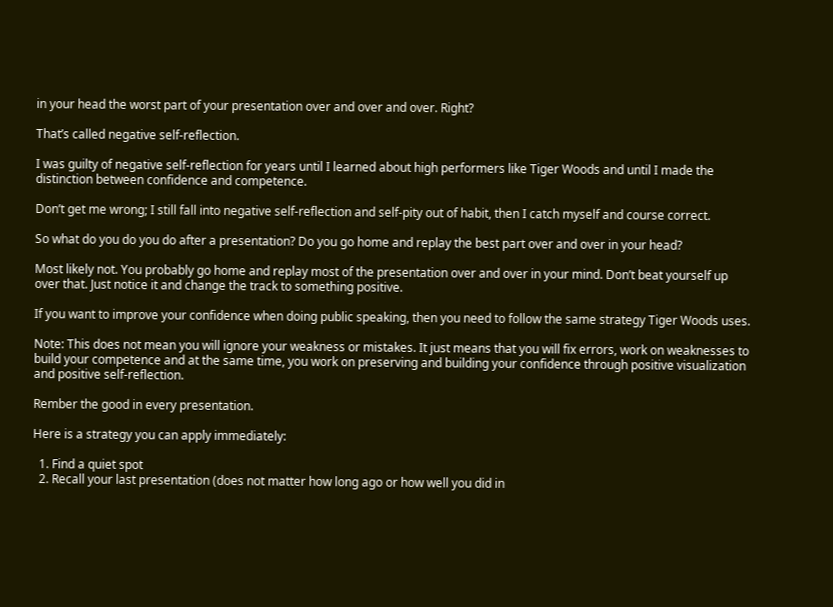in your head the worst part of your presentation over and over and over. Right?

That’s called negative self-reflection.

I was guilty of negative self-reflection for years until I learned about high performers like Tiger Woods and until I made the distinction between confidence and competence.

Don’t get me wrong; I still fall into negative self-reflection and self-pity out of habit, then I catch myself and course correct.

So what do you do you do after a presentation? Do you go home and replay the best part over and over in your head?

Most likely not. You probably go home and replay most of the presentation over and over in your mind. Don’t beat yourself up over that. Just notice it and change the track to something positive.

If you want to improve your confidence when doing public speaking, then you need to follow the same strategy Tiger Woods uses.

Note: This does not mean you will ignore your weakness or mistakes. It just means that you will fix errors, work on weaknesses to build your competence and at the same time, you work on preserving and building your confidence through positive visualization and positive self-reflection.

Rember the good in every presentation.

Here is a strategy you can apply immediately:

  1. Find a quiet spot
  2. Recall your last presentation (does not matter how long ago or how well you did in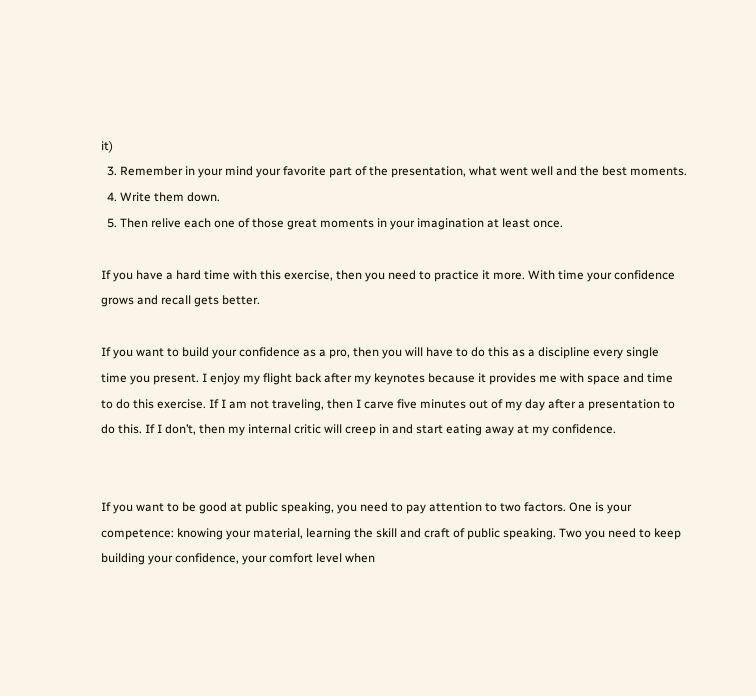it)
  3. Remember in your mind your favorite part of the presentation, what went well and the best moments.
  4. Write them down.
  5. Then relive each one of those great moments in your imagination at least once.

If you have a hard time with this exercise, then you need to practice it more. With time your confidence grows and recall gets better.

If you want to build your confidence as a pro, then you will have to do this as a discipline every single time you present. I enjoy my flight back after my keynotes because it provides me with space and time to do this exercise. If I am not traveling, then I carve five minutes out of my day after a presentation to do this. If I don’t, then my internal critic will creep in and start eating away at my confidence.


If you want to be good at public speaking, you need to pay attention to two factors. One is your competence: knowing your material, learning the skill and craft of public speaking. Two you need to keep building your confidence, your comfort level when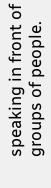speaking in front of groups of people.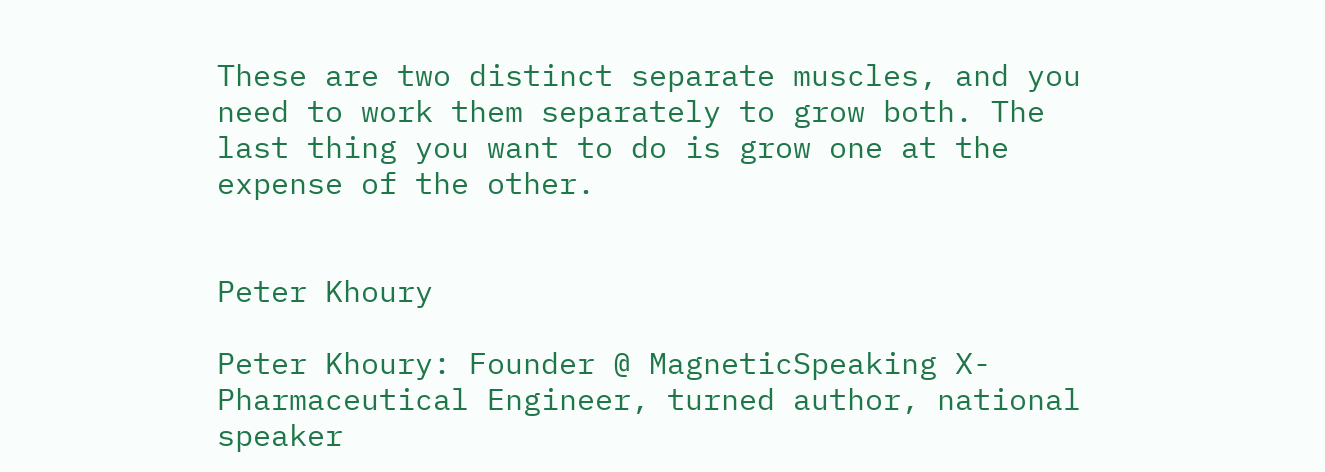These are two distinct separate muscles, and you need to work them separately to grow both. The last thing you want to do is grow one at the expense of the other.


Peter Khoury

Peter Khoury: Founder @ MagneticSpeaking X-Pharmaceutical Engineer, turned author, national speaker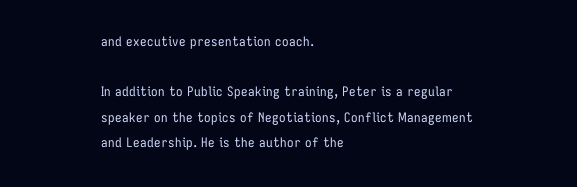and executive presentation coach.

In addition to Public Speaking training, Peter is a regular speaker on the topics of Negotiations, Conflict Management and Leadership. He is the author of the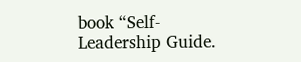book “Self-Leadership Guide.